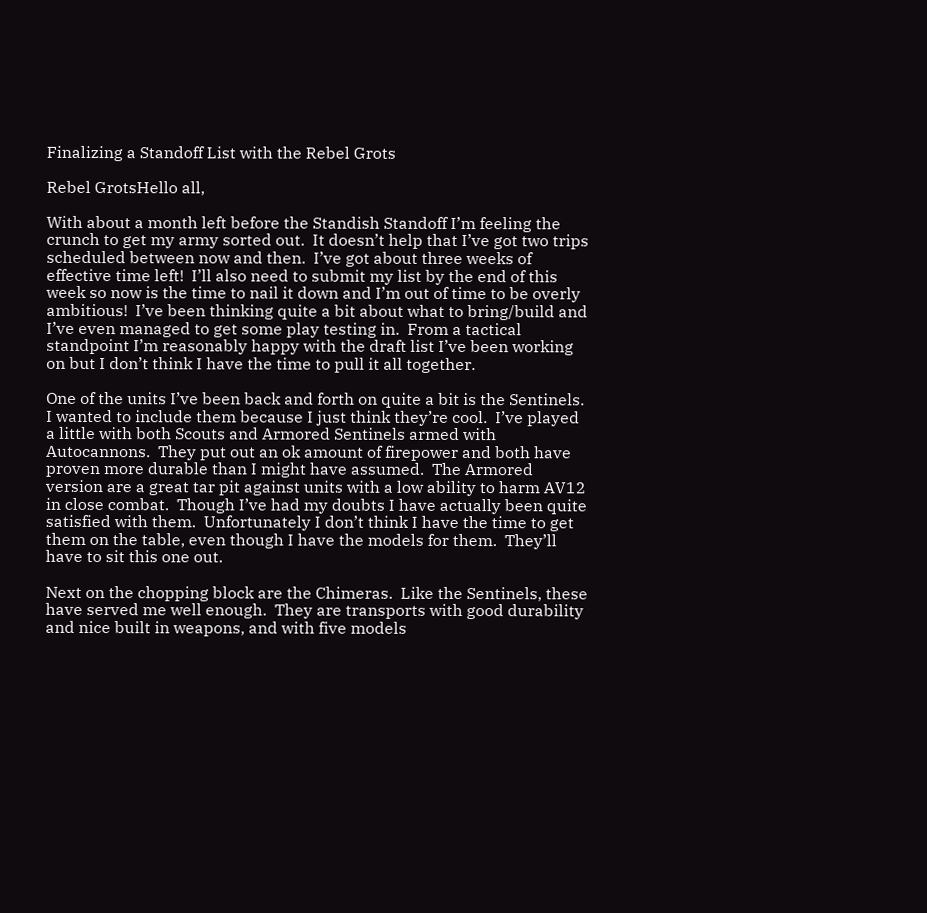Finalizing a Standoff List with the Rebel Grots

Rebel GrotsHello all,

With about a month left before the Standish Standoff I’m feeling the crunch to get my army sorted out.  It doesn’t help that I’ve got two trips scheduled between now and then.  I’ve got about three weeks of effective time left!  I’ll also need to submit my list by the end of this week so now is the time to nail it down and I’m out of time to be overly ambitious!  I’ve been thinking quite a bit about what to bring/build and I’ve even managed to get some play testing in.  From a tactical standpoint I’m reasonably happy with the draft list I’ve been working on but I don’t think I have the time to pull it all together.

One of the units I’ve been back and forth on quite a bit is the Sentinels.  I wanted to include them because I just think they’re cool.  I’ve played a little with both Scouts and Armored Sentinels armed with Autocannons.  They put out an ok amount of firepower and both have proven more durable than I might have assumed.  The Armored version are a great tar pit against units with a low ability to harm AV12 in close combat.  Though I’ve had my doubts I have actually been quite satisfied with them.  Unfortunately I don’t think I have the time to get them on the table, even though I have the models for them.  They’ll have to sit this one out.

Next on the chopping block are the Chimeras.  Like the Sentinels, these have served me well enough.  They are transports with good durability and nice built in weapons, and with five models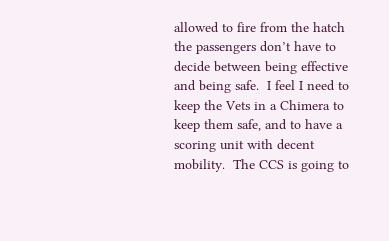allowed to fire from the hatch the passengers don’t have to decide between being effective and being safe.  I feel I need to keep the Vets in a Chimera to keep them safe, and to have a scoring unit with decent mobility.  The CCS is going to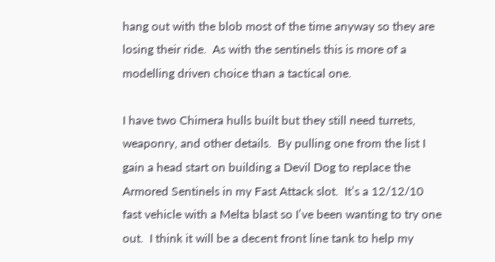hang out with the blob most of the time anyway so they are losing their ride.  As with the sentinels this is more of a modelling driven choice than a tactical one.

I have two Chimera hulls built but they still need turrets, weaponry, and other details.  By pulling one from the list I gain a head start on building a Devil Dog to replace the Armored Sentinels in my Fast Attack slot.  It’s a 12/12/10 fast vehicle with a Melta blast so I’ve been wanting to try one out.  I think it will be a decent front line tank to help my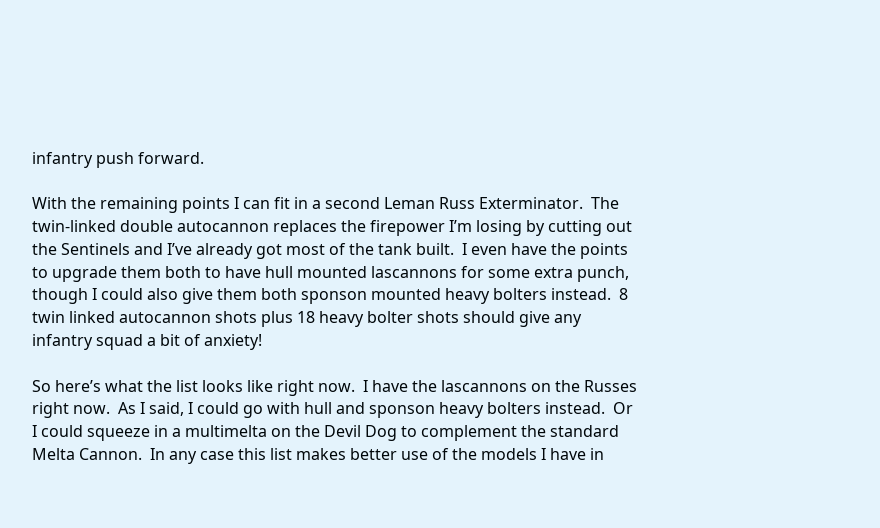infantry push forward.

With the remaining points I can fit in a second Leman Russ Exterminator.  The twin-linked double autocannon replaces the firepower I’m losing by cutting out the Sentinels and I’ve already got most of the tank built.  I even have the points to upgrade them both to have hull mounted lascannons for some extra punch, though I could also give them both sponson mounted heavy bolters instead.  8 twin linked autocannon shots plus 18 heavy bolter shots should give any infantry squad a bit of anxiety!

So here’s what the list looks like right now.  I have the lascannons on the Russes right now.  As I said, I could go with hull and sponson heavy bolters instead.  Or I could squeeze in a multimelta on the Devil Dog to complement the standard Melta Cannon.  In any case this list makes better use of the models I have in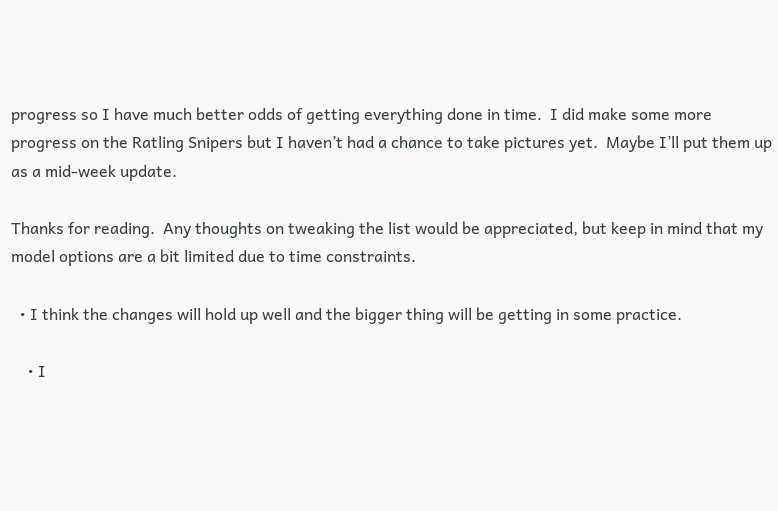progress so I have much better odds of getting everything done in time.  I did make some more progress on the Ratling Snipers but I haven’t had a chance to take pictures yet.  Maybe I’ll put them up as a mid-week update.

Thanks for reading.  Any thoughts on tweaking the list would be appreciated, but keep in mind that my model options are a bit limited due to time constraints.

  • I think the changes will hold up well and the bigger thing will be getting in some practice.

    • I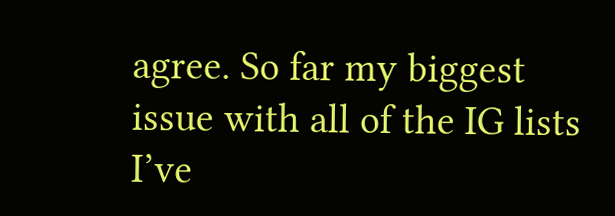agree. So far my biggest issue with all of the IG lists I’ve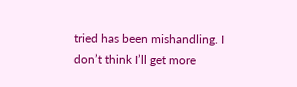tried has been mishandling. I don’t think I’ll get more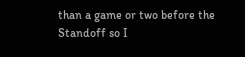than a game or two before the Standoff so I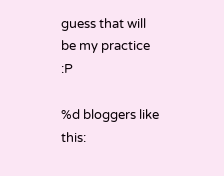guess that will be my practice :P

%d bloggers like this: